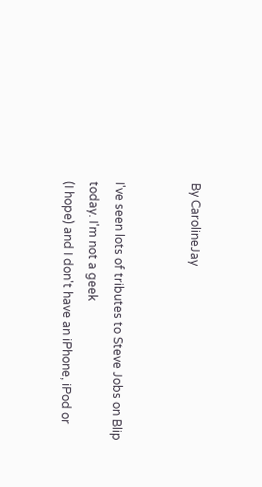By CarolineJay


I've seen lots of tributes to Steve Jobs on Blip today. I'm not a geek
(I hope) and I don't have an iPhone, iPod or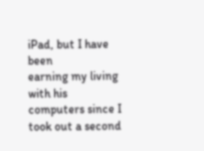iPad, but I have been
earning my living with his computers since I took out a second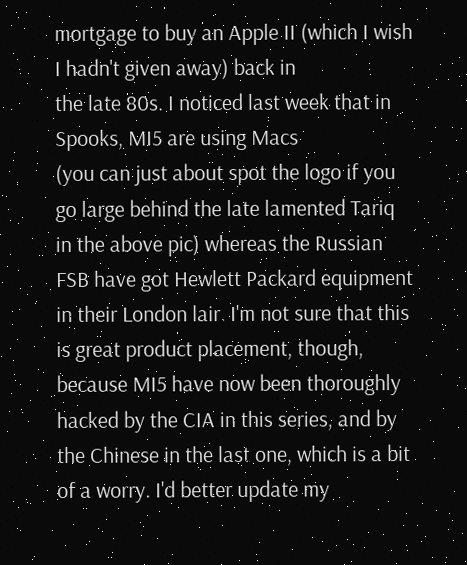mortgage to buy an Apple II (which I wish I hadn't given away) back in
the late 80s. I noticed last week that in Spooks, MI5 are using Macs
(you can just about spot the logo if you go large behind the late lamented Tariq in the above pic) whereas the Russian FSB have got Hewlett Packard equipment in their London lair. I'm not sure that this is great product placement, though, because MI5 have now been thoroughly hacked by the CIA in this series, and by the Chinese in the last one, which is a bit of a worry. I'd better update my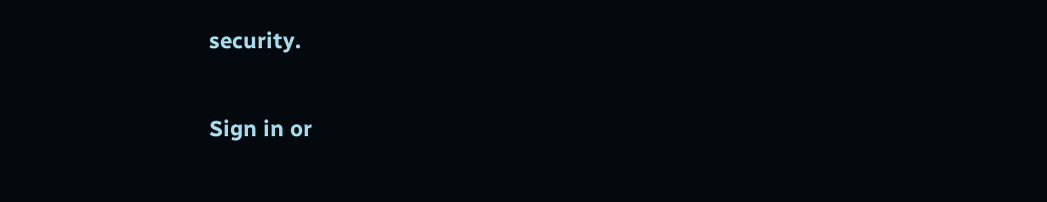security.

Sign in or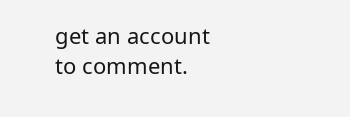get an account to comment.